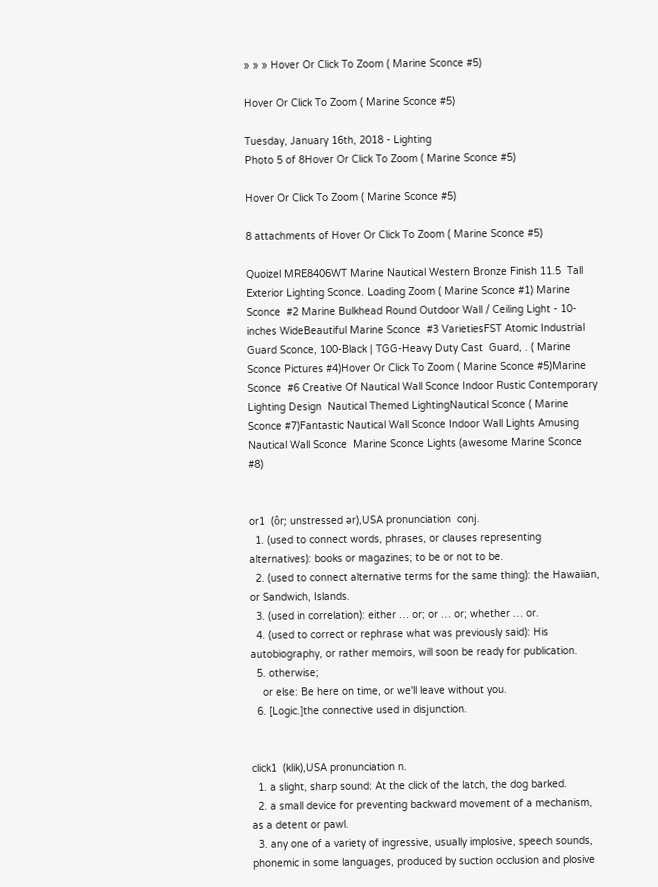» » » Hover Or Click To Zoom ( Marine Sconce #5)

Hover Or Click To Zoom ( Marine Sconce #5)

Tuesday, January 16th, 2018 - Lighting
Photo 5 of 8Hover Or Click To Zoom ( Marine Sconce #5)

Hover Or Click To Zoom ( Marine Sconce #5)

8 attachments of Hover Or Click To Zoom ( Marine Sconce #5)

Quoizel MRE8406WT Marine Nautical Western Bronze Finish 11.5  Tall  Exterior Lighting Sconce. Loading Zoom ( Marine Sconce #1) Marine Sconce  #2 Marine Bulkhead Round Outdoor Wall / Ceiling Light - 10-inches WideBeautiful Marine Sconce  #3 VarietiesFST Atomic Industrial Guard Sconce, 100-Black | TGG-Heavy Duty Cast  Guard, . ( Marine Sconce Pictures #4)Hover Or Click To Zoom ( Marine Sconce #5)Marine Sconce  #6 Creative Of Nautical Wall Sconce Indoor Rustic Contemporary Lighting Design  Nautical Themed LightingNautical Sconce ( Marine Sconce #7)Fantastic Nautical Wall Sconce Indoor Wall Lights Amusing Nautical Wall Sconce  Marine Sconce Lights (awesome Marine Sconce  #8)


or1  (ôr; unstressed ər),USA pronunciation  conj.
  1. (used to connect words, phrases, or clauses representing alternatives): books or magazines; to be or not to be.
  2. (used to connect alternative terms for the same thing): the Hawaiian, or Sandwich, Islands.
  3. (used in correlation): either … or; or … or; whether … or.
  4. (used to correct or rephrase what was previously said): His autobiography, or rather memoirs, will soon be ready for publication.
  5. otherwise;
    or else: Be here on time, or we'll leave without you.
  6. [Logic.]the connective used in disjunction.


click1  (klik),USA pronunciation n.
  1. a slight, sharp sound: At the click of the latch, the dog barked.
  2. a small device for preventing backward movement of a mechanism, as a detent or pawl.
  3. any one of a variety of ingressive, usually implosive, speech sounds, phonemic in some languages, produced by suction occlusion and plosive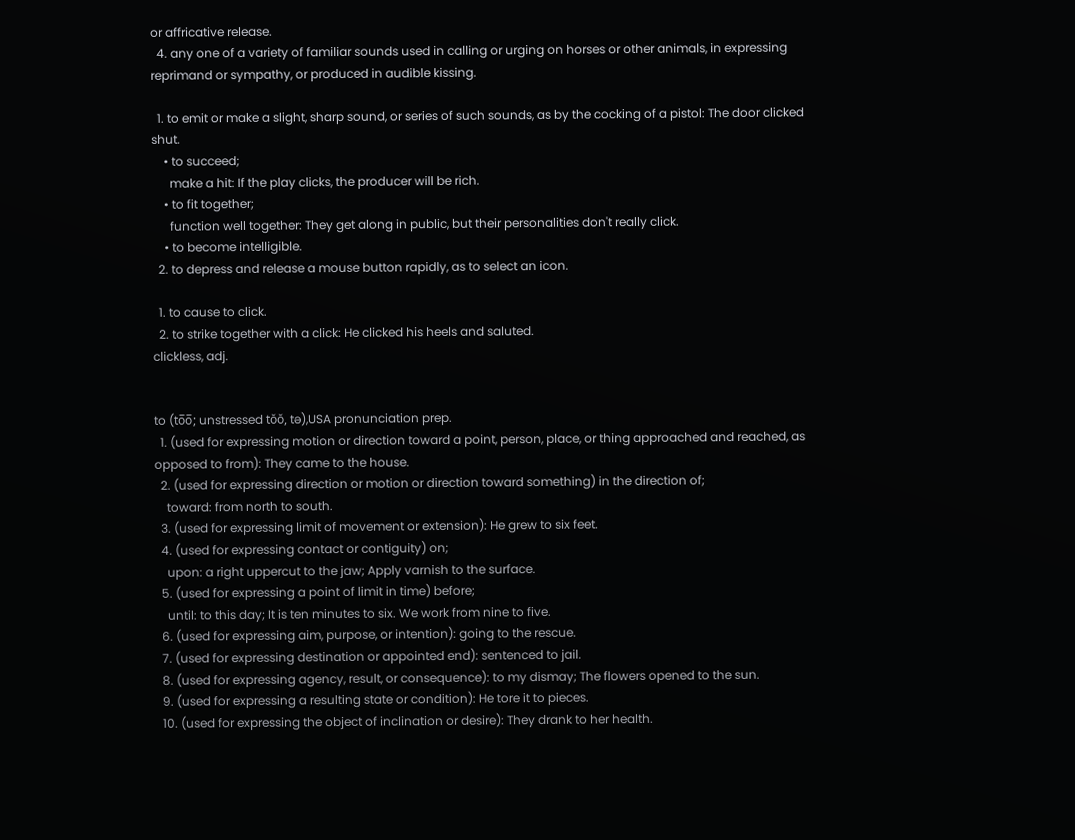or affricative release.
  4. any one of a variety of familiar sounds used in calling or urging on horses or other animals, in expressing reprimand or sympathy, or produced in audible kissing.

  1. to emit or make a slight, sharp sound, or series of such sounds, as by the cocking of a pistol: The door clicked shut.
    • to succeed;
      make a hit: If the play clicks, the producer will be rich.
    • to fit together;
      function well together: They get along in public, but their personalities don't really click.
    • to become intelligible.
  2. to depress and release a mouse button rapidly, as to select an icon.

  1. to cause to click.
  2. to strike together with a click: He clicked his heels and saluted.
clickless, adj.


to (to̅o̅; unstressed tŏŏ, tə),USA pronunciation prep.
  1. (used for expressing motion or direction toward a point, person, place, or thing approached and reached, as opposed to from): They came to the house.
  2. (used for expressing direction or motion or direction toward something) in the direction of;
    toward: from north to south.
  3. (used for expressing limit of movement or extension): He grew to six feet.
  4. (used for expressing contact or contiguity) on;
    upon: a right uppercut to the jaw; Apply varnish to the surface.
  5. (used for expressing a point of limit in time) before;
    until: to this day; It is ten minutes to six. We work from nine to five.
  6. (used for expressing aim, purpose, or intention): going to the rescue.
  7. (used for expressing destination or appointed end): sentenced to jail.
  8. (used for expressing agency, result, or consequence): to my dismay; The flowers opened to the sun.
  9. (used for expressing a resulting state or condition): He tore it to pieces.
  10. (used for expressing the object of inclination or desire): They drank to her health.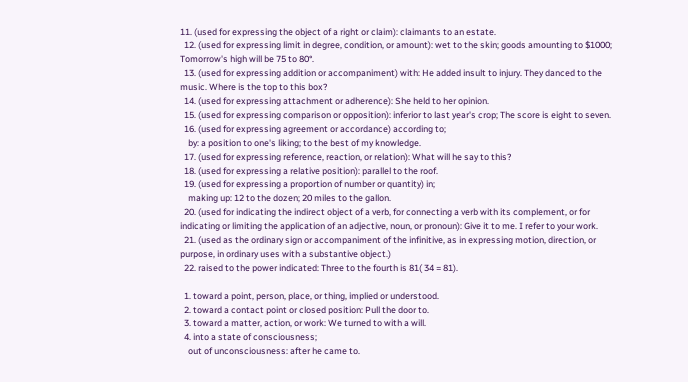11. (used for expressing the object of a right or claim): claimants to an estate.
  12. (used for expressing limit in degree, condition, or amount): wet to the skin; goods amounting to $1000; Tomorrow's high will be 75 to 80°.
  13. (used for expressing addition or accompaniment) with: He added insult to injury. They danced to the music. Where is the top to this box?
  14. (used for expressing attachment or adherence): She held to her opinion.
  15. (used for expressing comparison or opposition): inferior to last year's crop; The score is eight to seven.
  16. (used for expressing agreement or accordance) according to;
    by: a position to one's liking; to the best of my knowledge.
  17. (used for expressing reference, reaction, or relation): What will he say to this?
  18. (used for expressing a relative position): parallel to the roof.
  19. (used for expressing a proportion of number or quantity) in;
    making up: 12 to the dozen; 20 miles to the gallon.
  20. (used for indicating the indirect object of a verb, for connecting a verb with its complement, or for indicating or limiting the application of an adjective, noun, or pronoun): Give it to me. I refer to your work.
  21. (used as the ordinary sign or accompaniment of the infinitive, as in expressing motion, direction, or purpose, in ordinary uses with a substantive object.)
  22. raised to the power indicated: Three to the fourth is 81( 34 = 81).

  1. toward a point, person, place, or thing, implied or understood.
  2. toward a contact point or closed position: Pull the door to.
  3. toward a matter, action, or work: We turned to with a will.
  4. into a state of consciousness;
    out of unconsciousness: after he came to.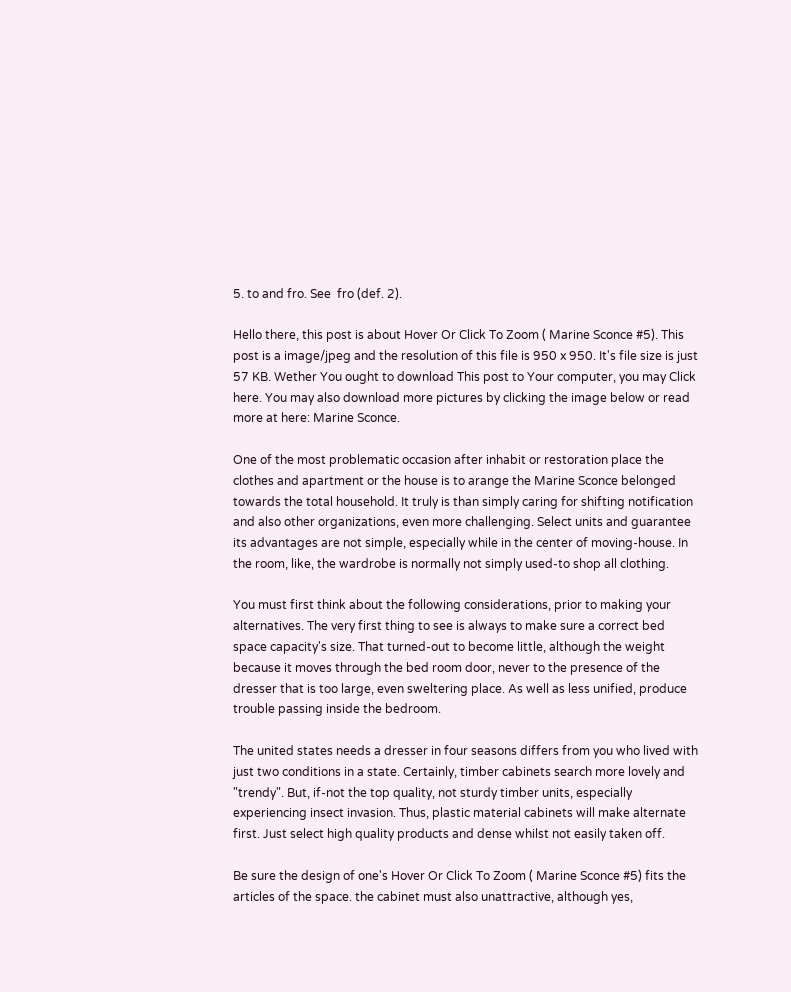5. to and fro. See  fro (def. 2).

Hello there, this post is about Hover Or Click To Zoom ( Marine Sconce #5). This post is a image/jpeg and the resolution of this file is 950 x 950. It's file size is just 57 KB. Wether You ought to download This post to Your computer, you may Click here. You may also download more pictures by clicking the image below or read more at here: Marine Sconce.

One of the most problematic occasion after inhabit or restoration place the clothes and apartment or the house is to arange the Marine Sconce belonged towards the total household. It truly is than simply caring for shifting notification and also other organizations, even more challenging. Select units and guarantee its advantages are not simple, especially while in the center of moving-house. In the room, like, the wardrobe is normally not simply used-to shop all clothing.

You must first think about the following considerations, prior to making your alternatives. The very first thing to see is always to make sure a correct bed space capacity's size. That turned-out to become little, although the weight because it moves through the bed room door, never to the presence of the dresser that is too large, even sweltering place. As well as less unified, produce trouble passing inside the bedroom.

The united states needs a dresser in four seasons differs from you who lived with just two conditions in a state. Certainly, timber cabinets search more lovely and "trendy". But, if-not the top quality, not sturdy timber units, especially experiencing insect invasion. Thus, plastic material cabinets will make alternate first. Just select high quality products and dense whilst not easily taken off.

Be sure the design of one's Hover Or Click To Zoom ( Marine Sconce #5) fits the articles of the space. the cabinet must also unattractive, although yes,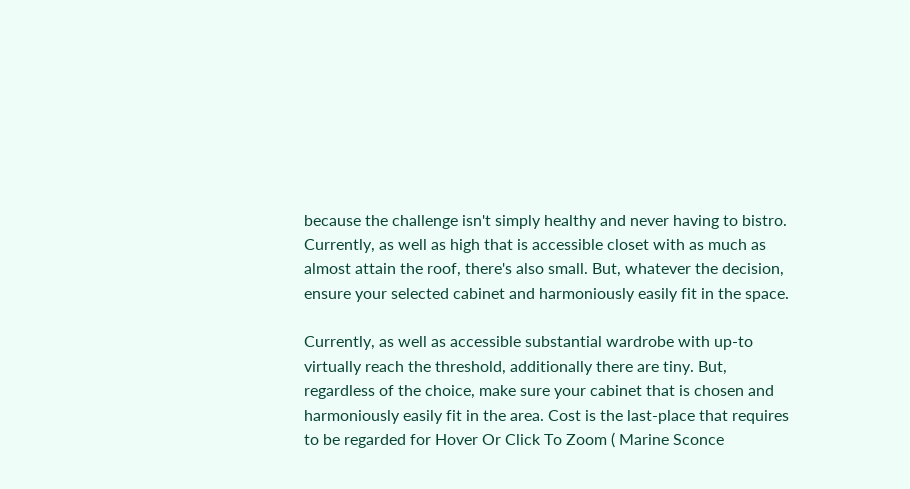because the challenge isn't simply healthy and never having to bistro. Currently, as well as high that is accessible closet with as much as almost attain the roof, there's also small. But, whatever the decision, ensure your selected cabinet and harmoniously easily fit in the space.

Currently, as well as accessible substantial wardrobe with up-to virtually reach the threshold, additionally there are tiny. But, regardless of the choice, make sure your cabinet that is chosen and harmoniously easily fit in the area. Cost is the last-place that requires to be regarded for Hover Or Click To Zoom ( Marine Sconce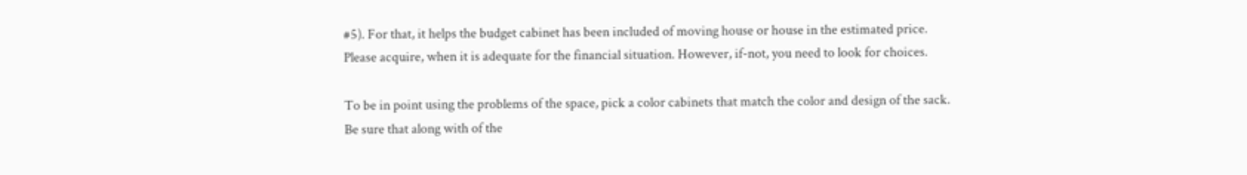#5). For that, it helps the budget cabinet has been included of moving house or house in the estimated price. Please acquire, when it is adequate for the financial situation. However, if-not, you need to look for choices.

To be in point using the problems of the space, pick a color cabinets that match the color and design of the sack. Be sure that along with of the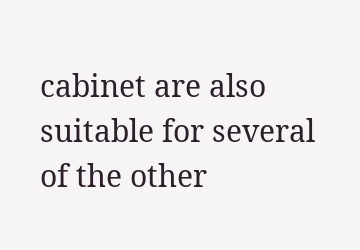cabinet are also suitable for several of the other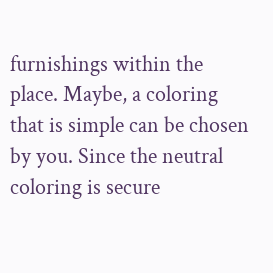furnishings within the place. Maybe, a coloring that is simple can be chosen by you. Since the neutral coloring is secure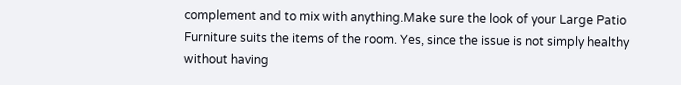complement and to mix with anything.Make sure the look of your Large Patio Furniture suits the items of the room. Yes, since the issue is not simply healthy without having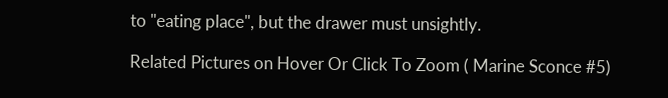to "eating place", but the drawer must unsightly.

Related Pictures on Hover Or Click To Zoom ( Marine Sconce #5)